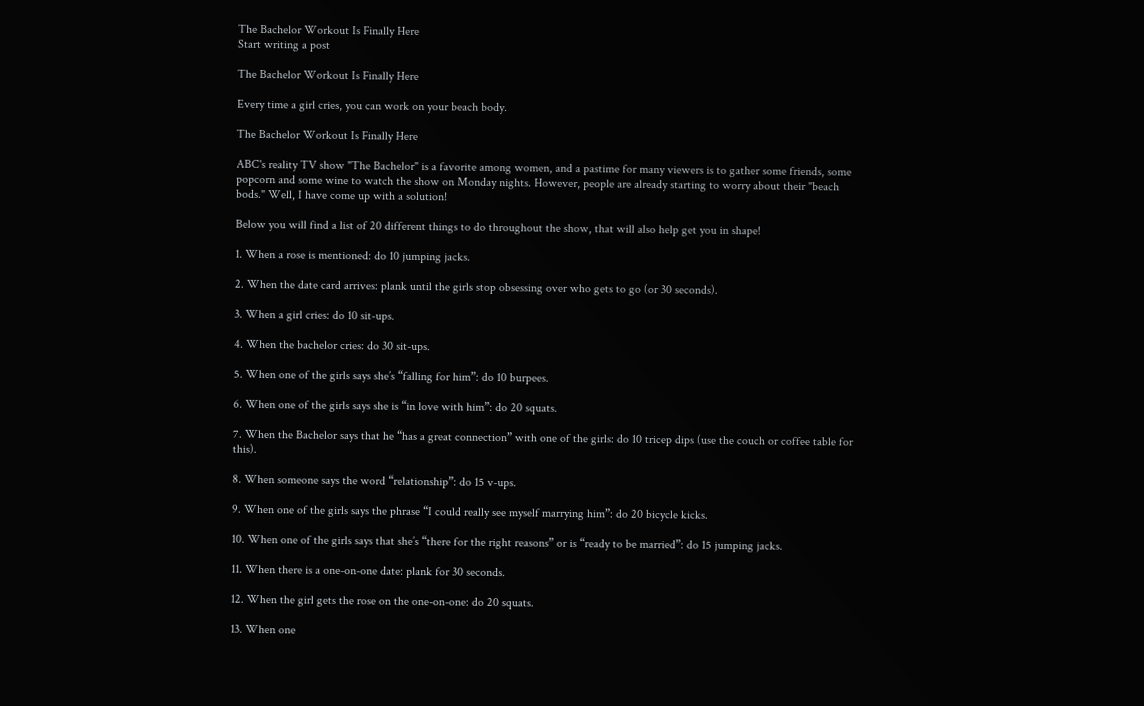The Bachelor Workout Is Finally Here
Start writing a post

The Bachelor Workout Is Finally Here

Every time a girl cries, you can work on your beach body.

The Bachelor Workout Is Finally Here

ABC's reality TV show "The Bachelor" is a favorite among women, and a pastime for many viewers is to gather some friends, some popcorn and some wine to watch the show on Monday nights. However, people are already starting to worry about their "beach bods." Well, I have come up with a solution!

Below you will find a list of 20 different things to do throughout the show, that will also help get you in shape!

1. When a rose is mentioned: do 10 jumping jacks.

2. When the date card arrives: plank until the girls stop obsessing over who gets to go (or 30 seconds).

3. When a girl cries: do 10 sit-ups.

4. When the bachelor cries: do 30 sit-ups.

5. When one of the girls says she’s “falling for him”: do 10 burpees.

6. When one of the girls says she is “in love with him”: do 20 squats.

7. When the Bachelor says that he “has a great connection” with one of the girls: do 10 tricep dips (use the couch or coffee table for this).

8. When someone says the word “relationship”: do 15 v-ups.

9. When one of the girls says the phrase “I could really see myself marrying him”: do 20 bicycle kicks.

10. When one of the girls says that she’s “there for the right reasons” or is “ready to be married”: do 15 jumping jacks.

11. When there is a one-on-one date: plank for 30 seconds.

12. When the girl gets the rose on the one-on-one: do 20 squats.

13. When one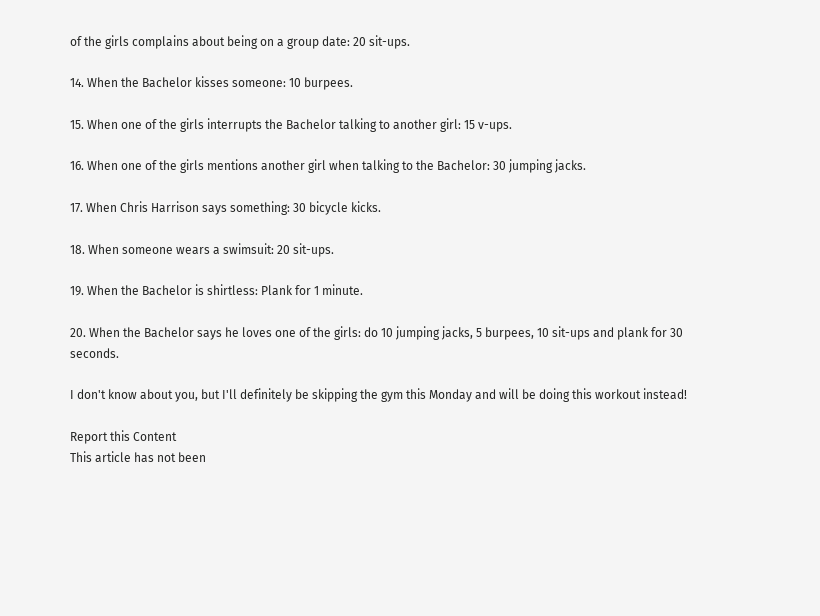of the girls complains about being on a group date: 20 sit-ups.

14. When the Bachelor kisses someone: 10 burpees.

15. When one of the girls interrupts the Bachelor talking to another girl: 15 v-ups.

16. When one of the girls mentions another girl when talking to the Bachelor: 30 jumping jacks.

17. When Chris Harrison says something: 30 bicycle kicks.

18. When someone wears a swimsuit: 20 sit-ups.

19. When the Bachelor is shirtless: Plank for 1 minute.

20. When the Bachelor says he loves one of the girls: do 10 jumping jacks, 5 burpees, 10 sit-ups and plank for 30 seconds.

I don't know about you, but I'll definitely be skipping the gym this Monday and will be doing this workout instead!

Report this Content
This article has not been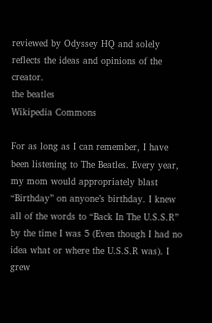reviewed by Odyssey HQ and solely reflects the ideas and opinions of the creator.
the beatles
Wikipedia Commons

For as long as I can remember, I have been listening to The Beatles. Every year, my mom would appropriately blast “Birthday” on anyone’s birthday. I knew all of the words to “Back In The U.S.S.R” by the time I was 5 (Even though I had no idea what or where the U.S.S.R was). I grew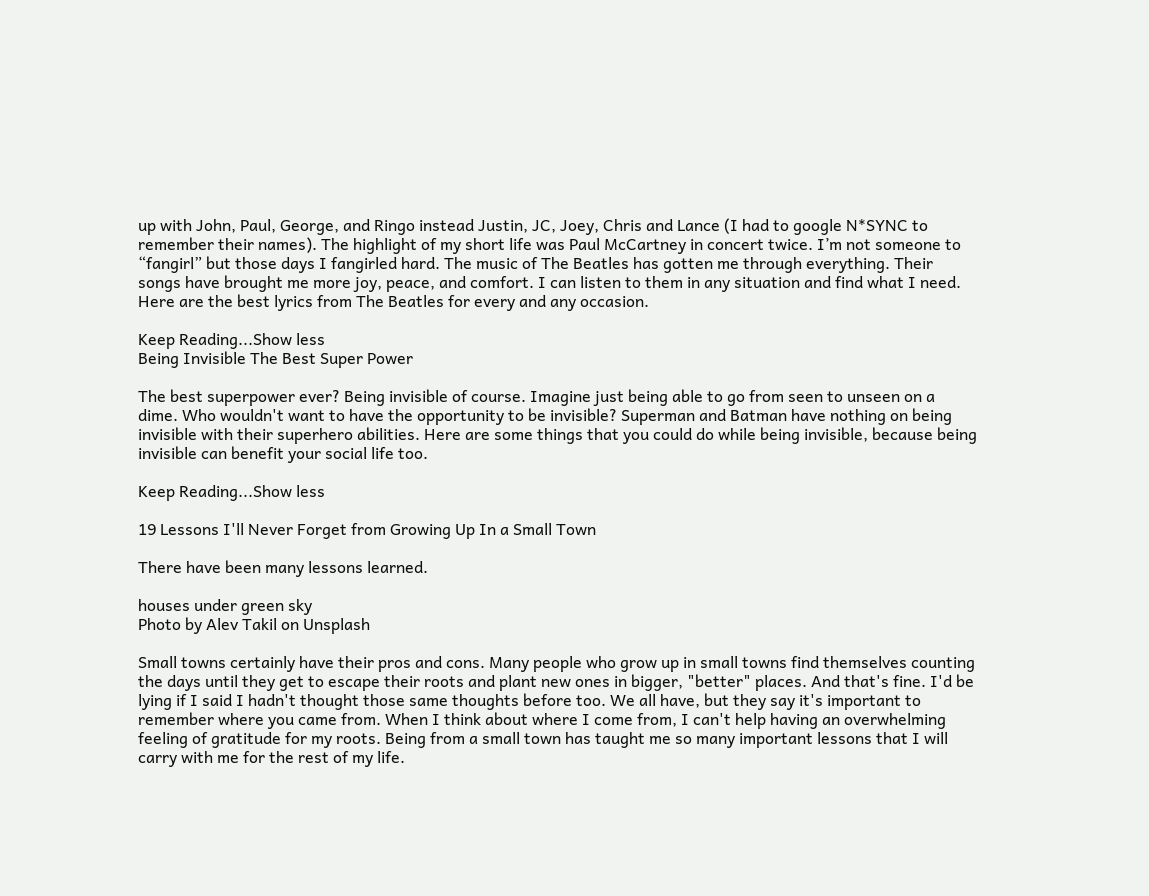up with John, Paul, George, and Ringo instead Justin, JC, Joey, Chris and Lance (I had to google N*SYNC to remember their names). The highlight of my short life was Paul McCartney in concert twice. I’m not someone to “fangirl” but those days I fangirled hard. The music of The Beatles has gotten me through everything. Their songs have brought me more joy, peace, and comfort. I can listen to them in any situation and find what I need. Here are the best lyrics from The Beatles for every and any occasion.

Keep Reading...Show less
Being Invisible The Best Super Power

The best superpower ever? Being invisible of course. Imagine just being able to go from seen to unseen on a dime. Who wouldn't want to have the opportunity to be invisible? Superman and Batman have nothing on being invisible with their superhero abilities. Here are some things that you could do while being invisible, because being invisible can benefit your social life too.

Keep Reading...Show less

19 Lessons I'll Never Forget from Growing Up In a Small Town

There have been many lessons learned.

houses under green sky
Photo by Alev Takil on Unsplash

Small towns certainly have their pros and cons. Many people who grow up in small towns find themselves counting the days until they get to escape their roots and plant new ones in bigger, "better" places. And that's fine. I'd be lying if I said I hadn't thought those same thoughts before too. We all have, but they say it's important to remember where you came from. When I think about where I come from, I can't help having an overwhelming feeling of gratitude for my roots. Being from a small town has taught me so many important lessons that I will carry with me for the rest of my life.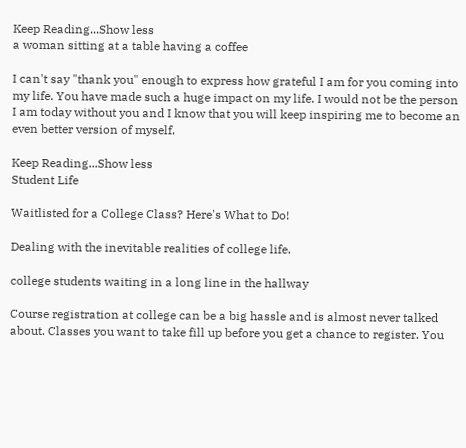Keep Reading...Show less
a woman sitting at a table having a coffee

I can't say "thank you" enough to express how grateful I am for you coming into my life. You have made such a huge impact on my life. I would not be the person I am today without you and I know that you will keep inspiring me to become an even better version of myself.

Keep Reading...Show less
Student Life

Waitlisted for a College Class? Here's What to Do!

Dealing with the inevitable realities of college life.

college students waiting in a long line in the hallway

Course registration at college can be a big hassle and is almost never talked about. Classes you want to take fill up before you get a chance to register. You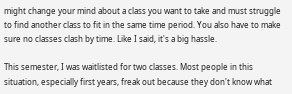might change your mind about a class you want to take and must struggle to find another class to fit in the same time period. You also have to make sure no classes clash by time. Like I said, it's a big hassle.

This semester, I was waitlisted for two classes. Most people in this situation, especially first years, freak out because they don't know what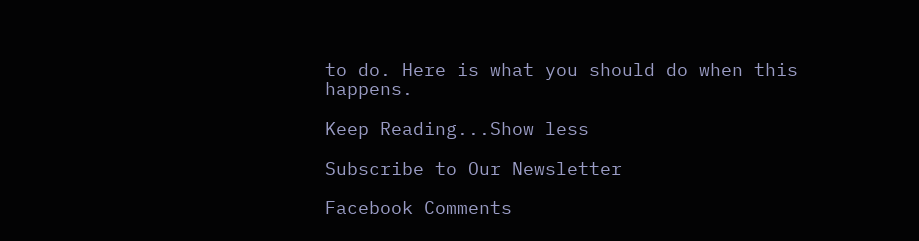to do. Here is what you should do when this happens.

Keep Reading...Show less

Subscribe to Our Newsletter

Facebook Comments